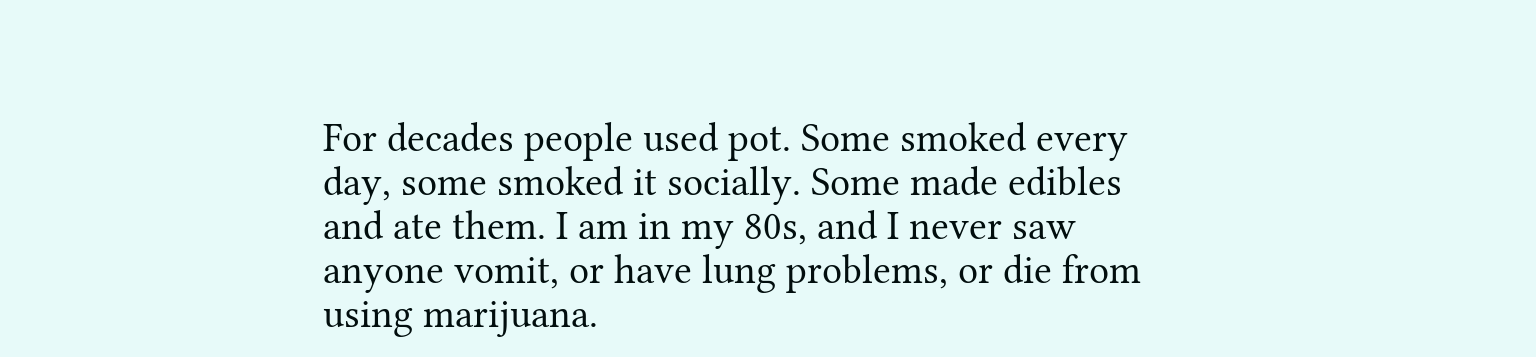For decades people used pot. Some smoked every day, some smoked it socially. Some made edibles and ate them. I am in my 80s, and I never saw anyone vomit, or have lung problems, or die from using marijuana.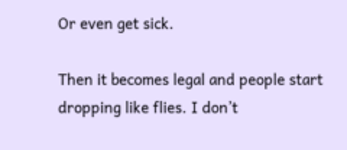Or even get sick.

Then it becomes legal and people start dropping like flies. I don’t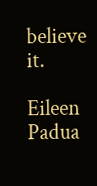believe it.

Eileen Padua